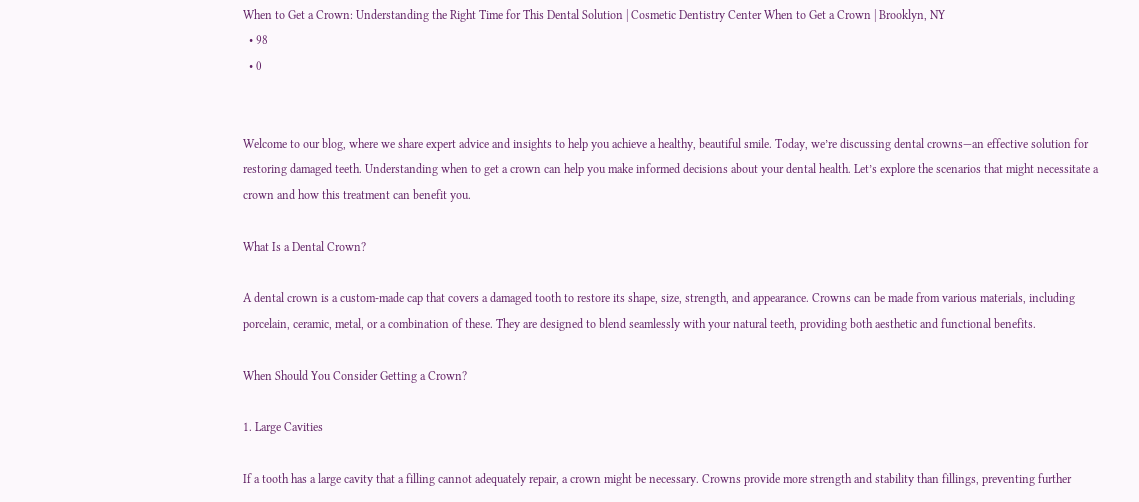When to Get a Crown: Understanding the Right Time for This Dental Solution | Cosmetic Dentistry Center When to Get a Crown | Brooklyn, NY
  • 98
  • 0


Welcome to our blog, where we share expert advice and insights to help you achieve a healthy, beautiful smile. Today, we’re discussing dental crowns—an effective solution for restoring damaged teeth. Understanding when to get a crown can help you make informed decisions about your dental health. Let’s explore the scenarios that might necessitate a crown and how this treatment can benefit you.

What Is a Dental Crown?

A dental crown is a custom-made cap that covers a damaged tooth to restore its shape, size, strength, and appearance. Crowns can be made from various materials, including porcelain, ceramic, metal, or a combination of these. They are designed to blend seamlessly with your natural teeth, providing both aesthetic and functional benefits.

When Should You Consider Getting a Crown?

1. Large Cavities

If a tooth has a large cavity that a filling cannot adequately repair, a crown might be necessary. Crowns provide more strength and stability than fillings, preventing further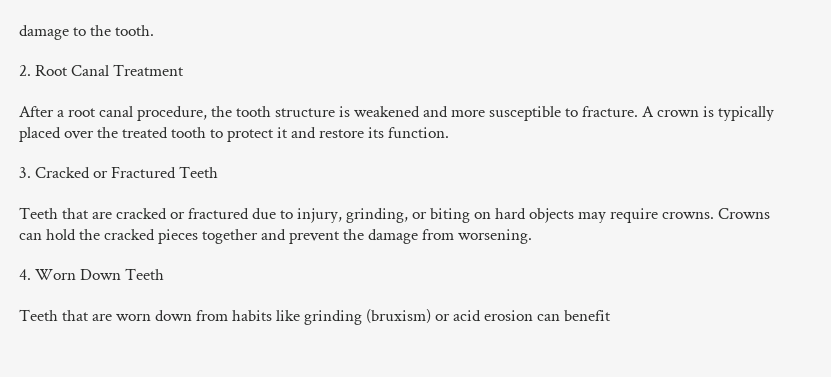damage to the tooth.

2. Root Canal Treatment

After a root canal procedure, the tooth structure is weakened and more susceptible to fracture. A crown is typically placed over the treated tooth to protect it and restore its function.

3. Cracked or Fractured Teeth

Teeth that are cracked or fractured due to injury, grinding, or biting on hard objects may require crowns. Crowns can hold the cracked pieces together and prevent the damage from worsening.

4. Worn Down Teeth

Teeth that are worn down from habits like grinding (bruxism) or acid erosion can benefit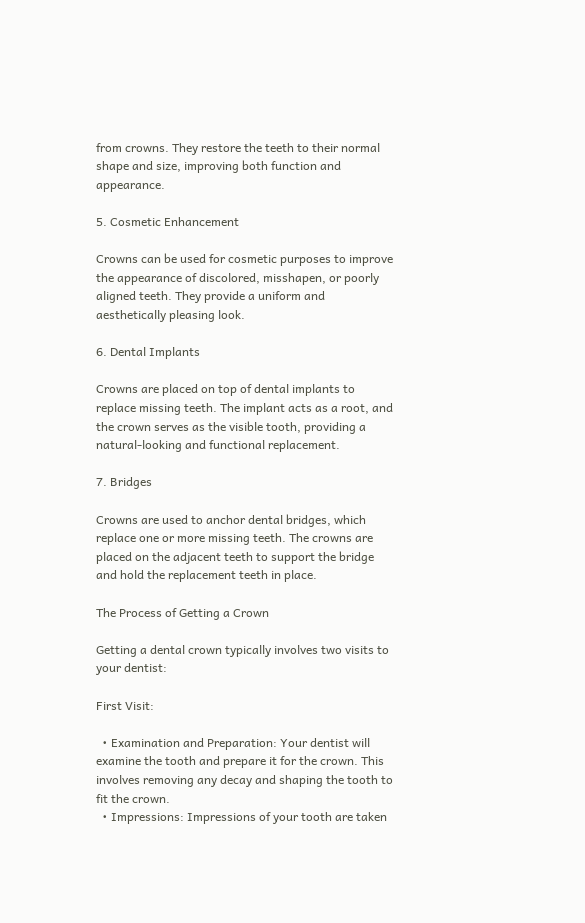from crowns. They restore the teeth to their normal shape and size, improving both function and appearance.

5. Cosmetic Enhancement

Crowns can be used for cosmetic purposes to improve the appearance of discolored, misshapen, or poorly aligned teeth. They provide a uniform and aesthetically pleasing look.

6. Dental Implants

Crowns are placed on top of dental implants to replace missing teeth. The implant acts as a root, and the crown serves as the visible tooth, providing a natural-looking and functional replacement.

7. Bridges

Crowns are used to anchor dental bridges, which replace one or more missing teeth. The crowns are placed on the adjacent teeth to support the bridge and hold the replacement teeth in place.

The Process of Getting a Crown

Getting a dental crown typically involves two visits to your dentist:

First Visit:

  • Examination and Preparation: Your dentist will examine the tooth and prepare it for the crown. This involves removing any decay and shaping the tooth to fit the crown.
  • Impressions: Impressions of your tooth are taken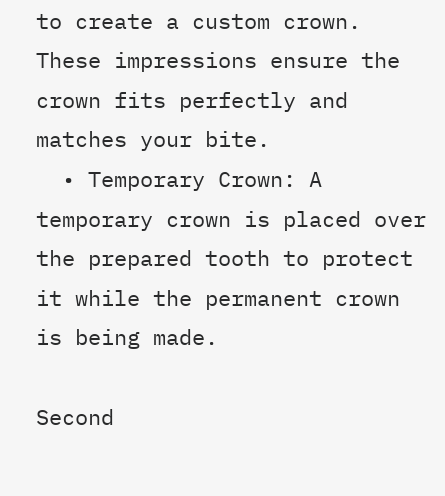to create a custom crown. These impressions ensure the crown fits perfectly and matches your bite.
  • Temporary Crown: A temporary crown is placed over the prepared tooth to protect it while the permanent crown is being made.

Second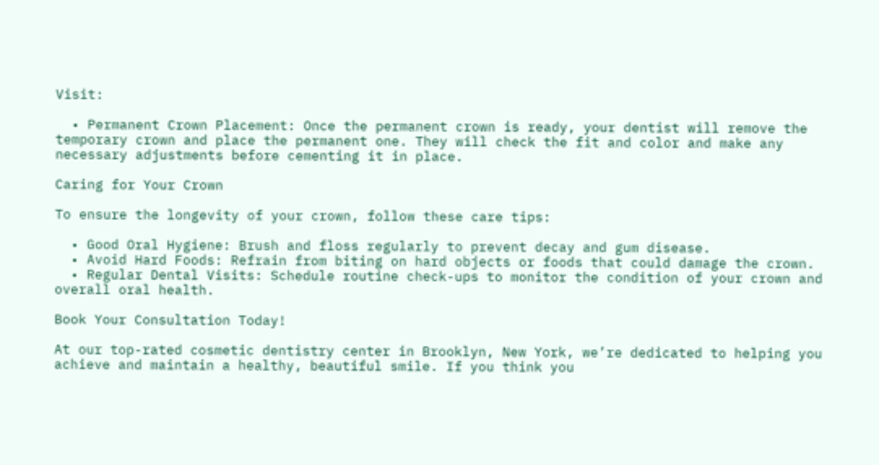Visit:

  • Permanent Crown Placement: Once the permanent crown is ready, your dentist will remove the temporary crown and place the permanent one. They will check the fit and color and make any necessary adjustments before cementing it in place.

Caring for Your Crown

To ensure the longevity of your crown, follow these care tips:

  • Good Oral Hygiene: Brush and floss regularly to prevent decay and gum disease.
  • Avoid Hard Foods: Refrain from biting on hard objects or foods that could damage the crown.
  • Regular Dental Visits: Schedule routine check-ups to monitor the condition of your crown and overall oral health.

Book Your Consultation Today!

At our top-rated cosmetic dentistry center in Brooklyn, New York, we’re dedicated to helping you achieve and maintain a healthy, beautiful smile. If you think you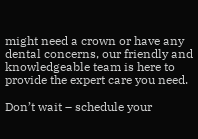might need a crown or have any dental concerns, our friendly and knowledgeable team is here to provide the expert care you need.

Don’t wait – schedule your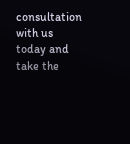consultation with us today and take the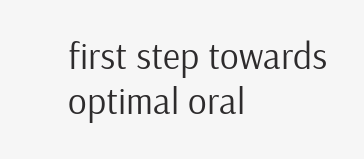first step towards optimal oral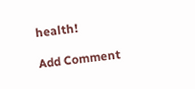health!

Add Comment